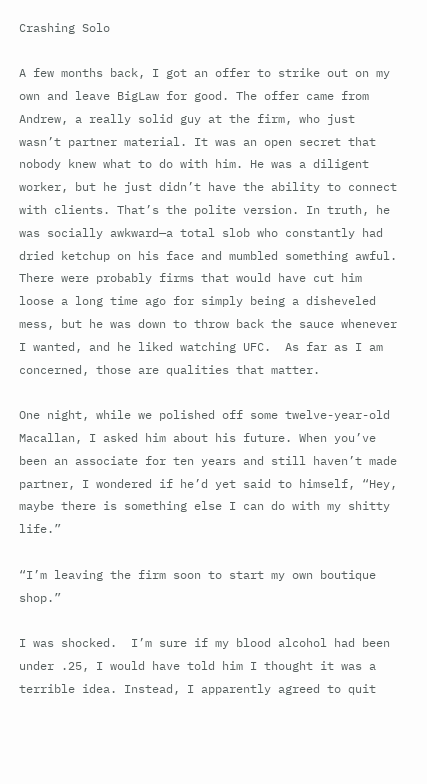Crashing Solo

A few months back, I got an offer to strike out on my own and leave BigLaw for good. The offer came from Andrew, a really solid guy at the firm, who just wasn’t partner material. It was an open secret that nobody knew what to do with him. He was a diligent worker, but he just didn’t have the ability to connect with clients. That’s the polite version. In truth, he was socially awkward—a total slob who constantly had dried ketchup on his face and mumbled something awful. There were probably firms that would have cut him loose a long time ago for simply being a disheveled mess, but he was down to throw back the sauce whenever I wanted, and he liked watching UFC.  As far as I am concerned, those are qualities that matter.

One night, while we polished off some twelve-year-old Macallan, I asked him about his future. When you’ve been an associate for ten years and still haven’t made partner, I wondered if he’d yet said to himself, “Hey, maybe there is something else I can do with my shitty life.”

“I’m leaving the firm soon to start my own boutique shop.”

I was shocked.  I’m sure if my blood alcohol had been under .25, I would have told him I thought it was a terrible idea. Instead, I apparently agreed to quit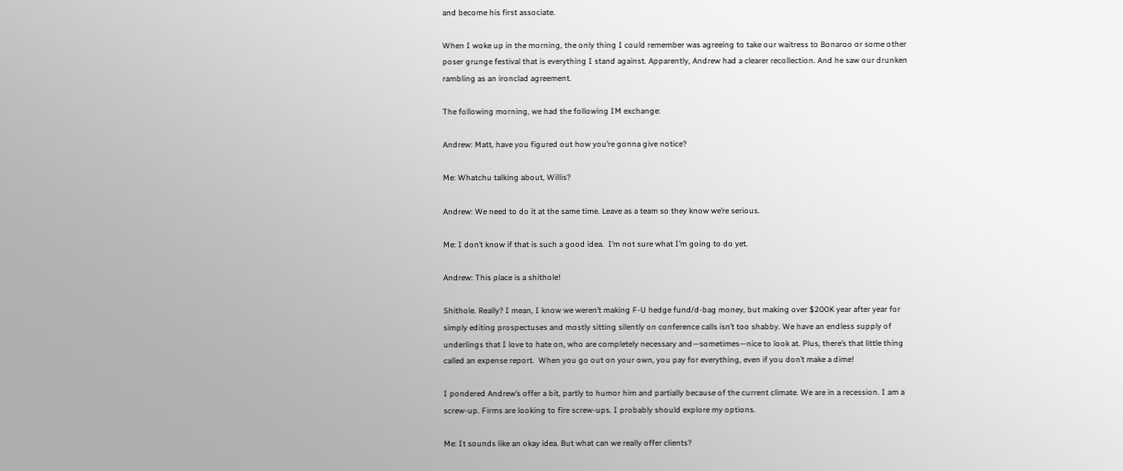and become his first associate.

When I woke up in the morning, the only thing I could remember was agreeing to take our waitress to Bonaroo or some other poser grunge festival that is everything I stand against. Apparently, Andrew had a clearer recollection. And he saw our drunken rambling as an ironclad agreement.

The following morning, we had the following IM exchange:

Andrew: Matt, have you figured out how you’re gonna give notice?

Me: Whatchu talking about, Willis?

Andrew: We need to do it at the same time. Leave as a team so they know we’re serious.

Me: I don’t know if that is such a good idea.  I’m not sure what I’m going to do yet.

Andrew: This place is a shithole!

Shithole. Really? I mean, I know we weren’t making F-U hedge fund/d-bag money, but making over $200K year after year for simply editing prospectuses and mostly sitting silently on conference calls isn’t too shabby. We have an endless supply of underlings that I love to hate on, who are completely necessary and—sometimes—nice to look at. Plus, there’s that little thing called an expense report.  When you go out on your own, you pay for everything, even if you don’t make a dime!

I pondered Andrew’s offer a bit, partly to humor him and partially because of the current climate. We are in a recession. I am a screw-up. Firms are looking to fire screw-ups. I probably should explore my options.

Me: It sounds like an okay idea. But what can we really offer clients?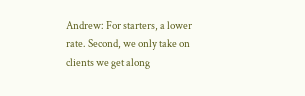Andrew: For starters, a lower rate. Second, we only take on clients we get along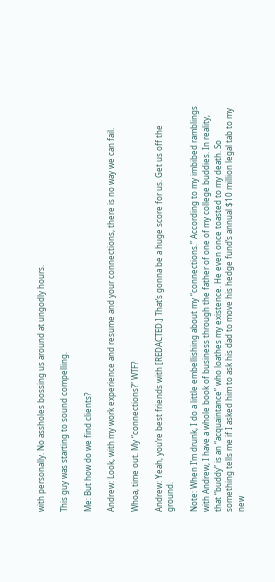with personally. No assholes bossing us around at ungodly hours.

This guy was starting to sound compelling.

Me: But how do we find clients?

Andrew: Look, with my work experience and resume and your connections, there is no way we can fail.

Whoa, time out. My “connections?” WTF?

Andrew: Yeah, you’re best friends with [REDACTED.] That’s gonna be a huge score for us. Get us off the ground.

Note: When I’m drunk, I do a little embellishing about my “connections.” According to my imbibed ramblings with Andrew, I have a whole book of business through the father of one of my college buddies. In reality, that “buddy” is an “acquaintance” who loathes my existence. He even once toasted to my death. So something tells me if I asked him to ask his dad to move his hedge fund’s annual $10 million legal tab to my new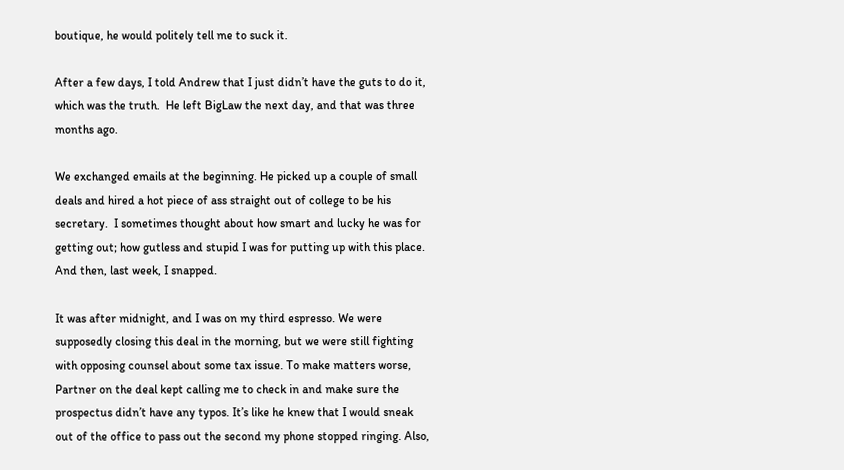boutique, he would politely tell me to suck it.

After a few days, I told Andrew that I just didn’t have the guts to do it, which was the truth.  He left BigLaw the next day, and that was three months ago.

We exchanged emails at the beginning. He picked up a couple of small deals and hired a hot piece of ass straight out of college to be his secretary.  I sometimes thought about how smart and lucky he was for getting out; how gutless and stupid I was for putting up with this place. And then, last week, I snapped.

It was after midnight, and I was on my third espresso. We were supposedly closing this deal in the morning, but we were still fighting with opposing counsel about some tax issue. To make matters worse, Partner on the deal kept calling me to check in and make sure the prospectus didn’t have any typos. It’s like he knew that I would sneak out of the office to pass out the second my phone stopped ringing. Also,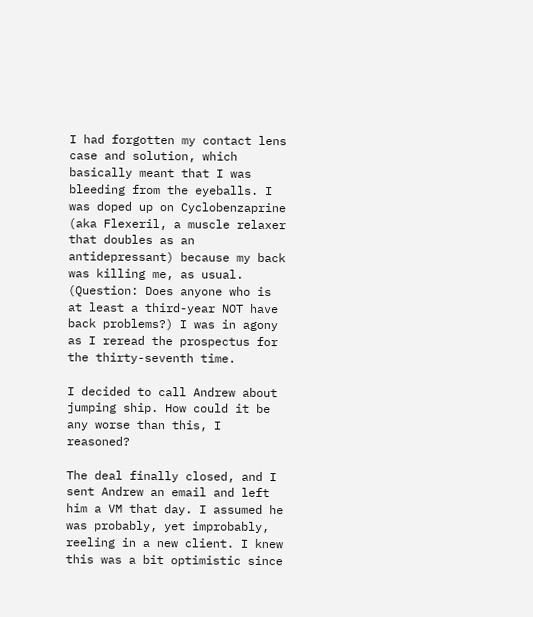I had forgotten my contact lens case and solution, which basically meant that I was bleeding from the eyeballs. I was doped up on Cyclobenzaprine (aka Flexeril, a muscle relaxer that doubles as an antidepressant) because my back was killing me, as usual. (Question: Does anyone who is at least a third-year NOT have back problems?) I was in agony as I reread the prospectus for the thirty-seventh time.

I decided to call Andrew about jumping ship. How could it be any worse than this, I reasoned?

The deal finally closed, and I sent Andrew an email and left him a VM that day. I assumed he was probably, yet improbably, reeling in a new client. I knew this was a bit optimistic since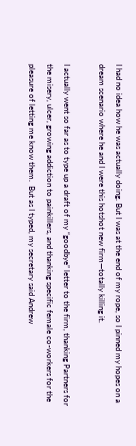I had no idea how he was actually doing. But I was at the end of my rope, so I pinned my hopes on a dream scenario where he and I were this hotshot new firm—totally killing it.

I actually went so far as to type up a draft of my “goodbye” letter to the firm, thanking Partners for the misery, ulcer, growing addiction to painkillers, and thanking specific female co-workers for the pleasure of letting me know them.  But as I typed, my secretary said Andrew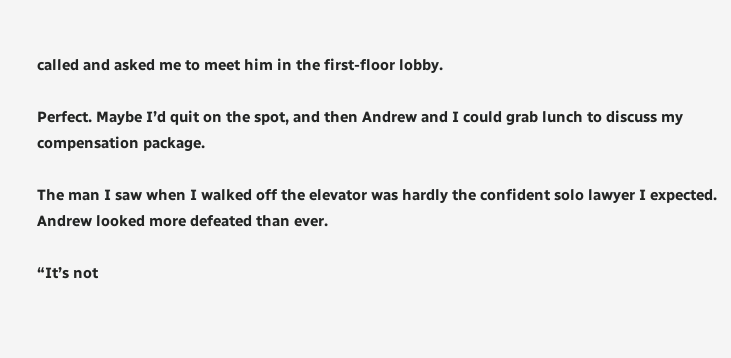called and asked me to meet him in the first-floor lobby.

Perfect. Maybe I’d quit on the spot, and then Andrew and I could grab lunch to discuss my compensation package.

The man I saw when I walked off the elevator was hardly the confident solo lawyer I expected. Andrew looked more defeated than ever.

“It’s not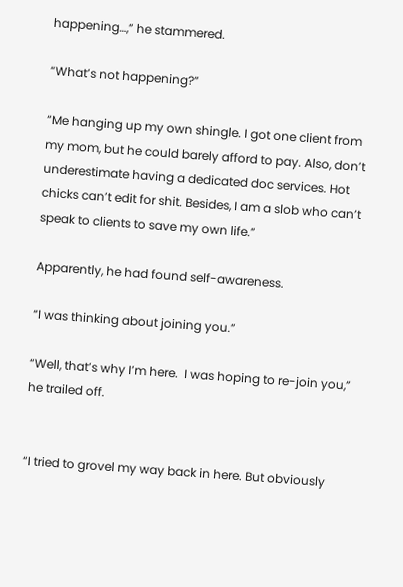happening…,” he stammered.

“What’s not happening?”

“Me hanging up my own shingle. I got one client from my mom, but he could barely afford to pay. Also, don’t underestimate having a dedicated doc services. Hot chicks can’t edit for shit. Besides, I am a slob who can’t speak to clients to save my own life.”

Apparently, he had found self-awareness.

“I was thinking about joining you.”

“Well, that’s why I’m here.  I was hoping to re-join you,” he trailed off.


“I tried to grovel my way back in here. But obviously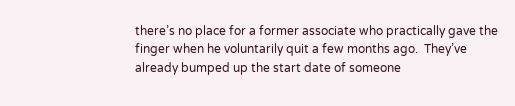there’s no place for a former associate who practically gave the finger when he voluntarily quit a few months ago.  They’ve already bumped up the start date of someone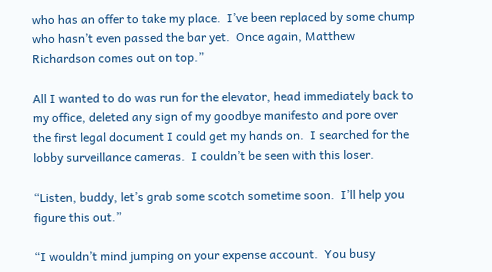who has an offer to take my place.  I’ve been replaced by some chump who hasn’t even passed the bar yet.  Once again, Matthew Richardson comes out on top.”

All I wanted to do was run for the elevator, head immediately back to my office, deleted any sign of my goodbye manifesto and pore over the first legal document I could get my hands on.  I searched for the lobby surveillance cameras.  I couldn’t be seen with this loser.

“Listen, buddy, let’s grab some scotch sometime soon.  I’ll help you figure this out.”

“I wouldn’t mind jumping on your expense account.  You busy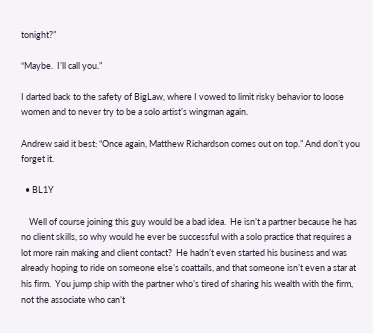tonight?”

“Maybe.  I’ll call you.”

I darted back to the safety of BigLaw, where I vowed to limit risky behavior to loose women and to never try to be a solo artist’s wingman again.

Andrew said it best: “Once again, Matthew Richardson comes out on top.” And don’t you forget it.

  • BL1Y

    Well of course joining this guy would be a bad idea.  He isn’t a partner because he has no client skills, so why would he ever be successful with a solo practice that requires a lot more rain making and client contact?  He hadn’t even started his business and was already hoping to ride on someone else’s coattails, and that someone isn’t even a star at his firm.  You jump ship with the partner who’s tired of sharing his wealth with the firm, not the associate who can’t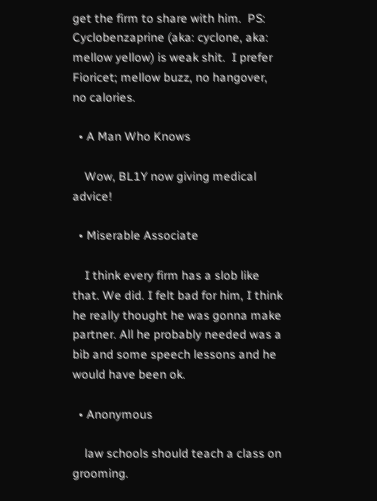get the firm to share with him.  PS: Cyclobenzaprine (aka: cyclone, aka: mellow yellow) is weak shit.  I prefer Fioricet; mellow buzz, no hangover, no calories.

  • A Man Who Knows

    Wow, BL1Y now giving medical advice!

  • Miserable Associate

    I think every firm has a slob like that. We did. I felt bad for him, I think he really thought he was gonna make partner. All he probably needed was a bib and some speech lessons and he would have been ok.

  • Anonymous

    law schools should teach a class on grooming.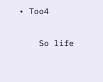• Too4

    So life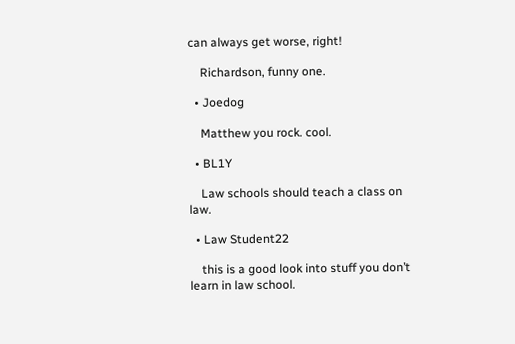can always get worse, right!

    Richardson, funny one.

  • Joedog

    Matthew you rock. cool.

  • BL1Y

    Law schools should teach a class on law.

  • Law Student22

    this is a good look into stuff you don’t learn in law school.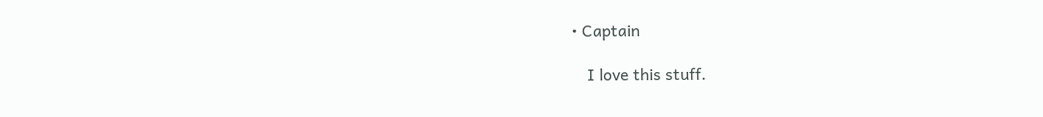• Captain

    I love this stuff.